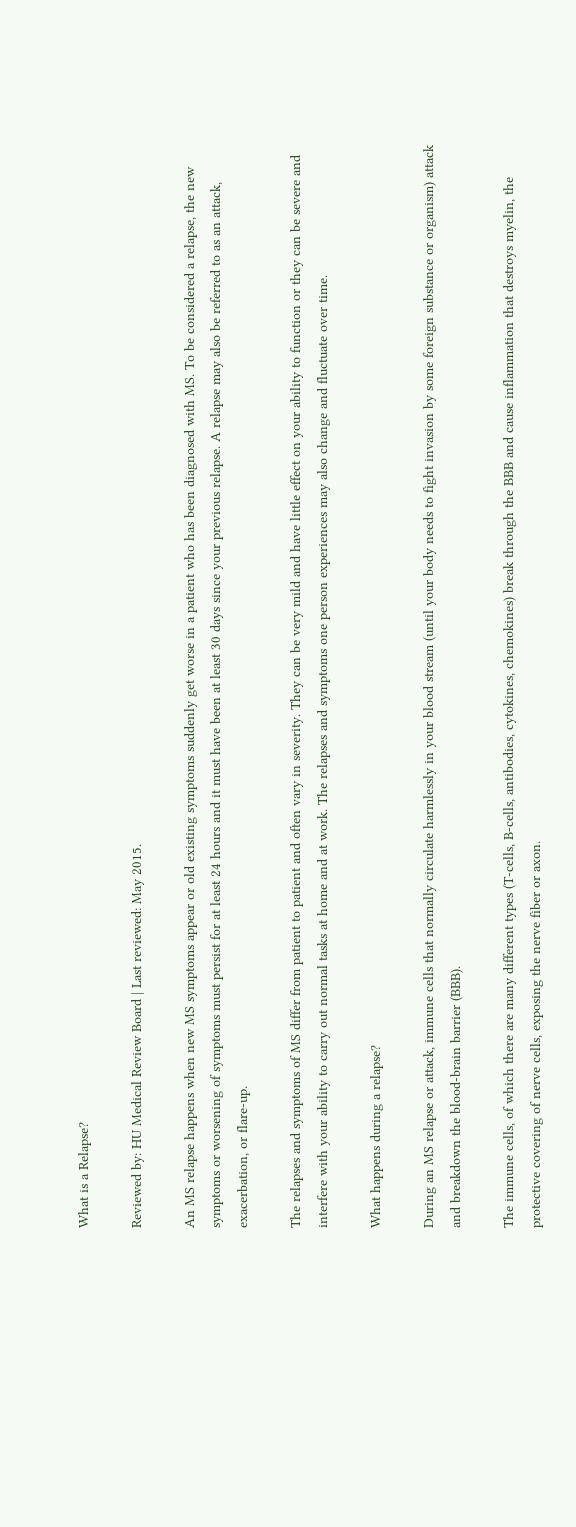What is a Relapse?

Reviewed by: HU Medical Review Board | Last reviewed: May 2015.

An MS relapse happens when new MS symptoms appear or old existing symptoms suddenly get worse in a patient who has been diagnosed with MS. To be considered a relapse, the new symptoms or worsening of symptoms must persist for at least 24 hours and it must have been at least 30 days since your previous relapse. A relapse may also be referred to as an attack, exacerbation, or flare-up.

The relapses and symptoms of MS differ from patient to patient and often vary in severity. They can be very mild and have little effect on your ability to function or they can be severe and interfere with your ability to carry out normal tasks at home and at work. The relapses and symptoms one person experiences may also change and fluctuate over time.

What happens during a relapse?

During an MS relapse or attack, immune cells that normally circulate harmlessly in your blood stream (until your body needs to fight invasion by some foreign substance or organism) attack and breakdown the blood-brain barrier (BBB).

The immune cells, of which there are many different types (T-cells, B-cells, antibodies, cytokines, chemokines) break through the BBB and cause inflammation that destroys myelin, the protective covering of nerve cells, exposing the nerve fiber or axon.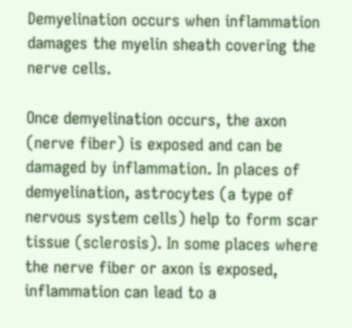Demyelination occurs when inflammation damages the myelin sheath covering the nerve cells.

Once demyelination occurs, the axon (nerve fiber) is exposed and can be damaged by inflammation. In places of demyelination, astrocytes (a type of nervous system cells) help to form scar tissue (sclerosis). In some places where the nerve fiber or axon is exposed, inflammation can lead to a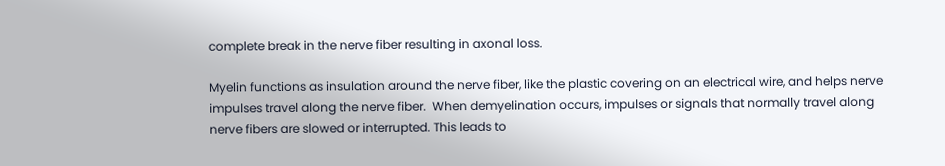complete break in the nerve fiber resulting in axonal loss.

Myelin functions as insulation around the nerve fiber, like the plastic covering on an electrical wire, and helps nerve impulses travel along the nerve fiber.  When demyelination occurs, impulses or signals that normally travel along nerve fibers are slowed or interrupted. This leads to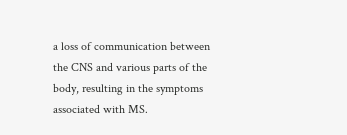a loss of communication between the CNS and various parts of the body, resulting in the symptoms associated with MS.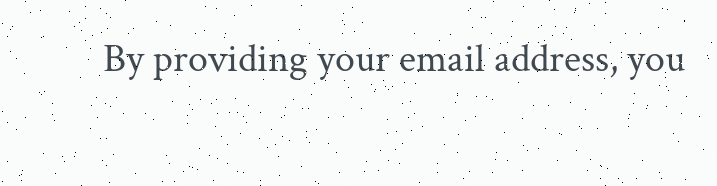By providing your email address, you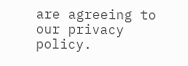are agreeing to our privacy policy.